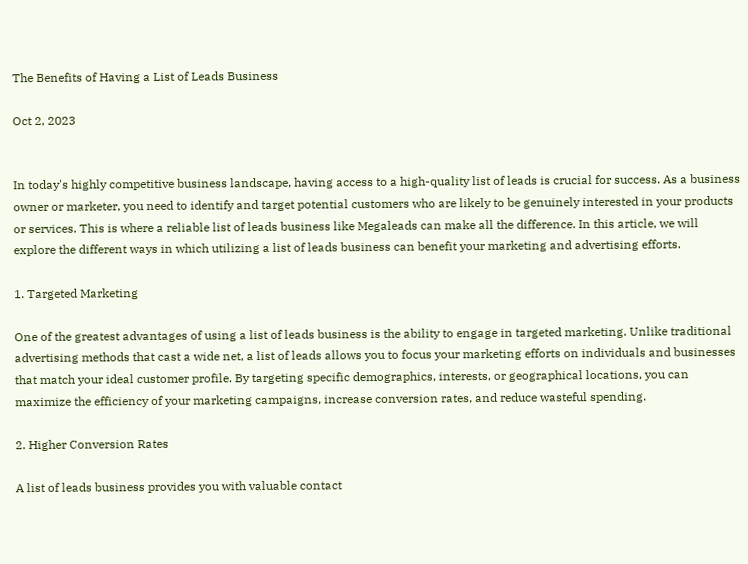The Benefits of Having a List of Leads Business

Oct 2, 2023


In today's highly competitive business landscape, having access to a high-quality list of leads is crucial for success. As a business owner or marketer, you need to identify and target potential customers who are likely to be genuinely interested in your products or services. This is where a reliable list of leads business like Megaleads can make all the difference. In this article, we will explore the different ways in which utilizing a list of leads business can benefit your marketing and advertising efforts.

1. Targeted Marketing

One of the greatest advantages of using a list of leads business is the ability to engage in targeted marketing. Unlike traditional advertising methods that cast a wide net, a list of leads allows you to focus your marketing efforts on individuals and businesses that match your ideal customer profile. By targeting specific demographics, interests, or geographical locations, you can maximize the efficiency of your marketing campaigns, increase conversion rates, and reduce wasteful spending.

2. Higher Conversion Rates

A list of leads business provides you with valuable contact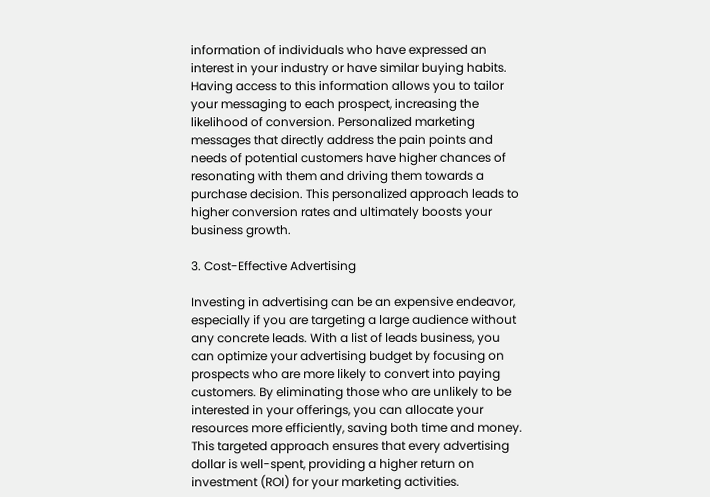information of individuals who have expressed an interest in your industry or have similar buying habits. Having access to this information allows you to tailor your messaging to each prospect, increasing the likelihood of conversion. Personalized marketing messages that directly address the pain points and needs of potential customers have higher chances of resonating with them and driving them towards a purchase decision. This personalized approach leads to higher conversion rates and ultimately boosts your business growth.

3. Cost-Effective Advertising

Investing in advertising can be an expensive endeavor, especially if you are targeting a large audience without any concrete leads. With a list of leads business, you can optimize your advertising budget by focusing on prospects who are more likely to convert into paying customers. By eliminating those who are unlikely to be interested in your offerings, you can allocate your resources more efficiently, saving both time and money. This targeted approach ensures that every advertising dollar is well-spent, providing a higher return on investment (ROI) for your marketing activities.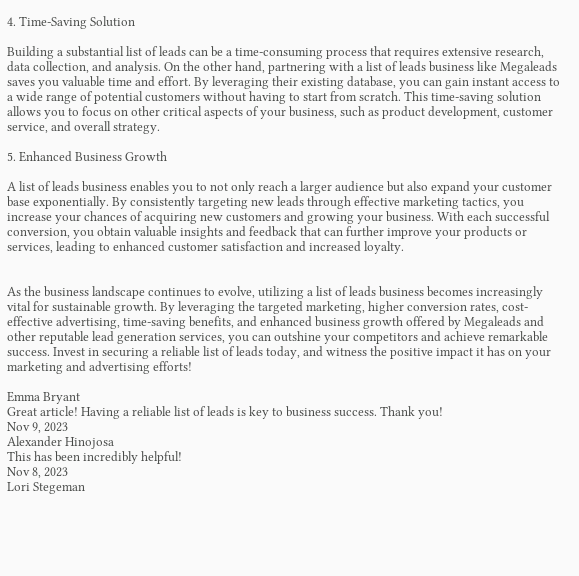4. Time-Saving Solution

Building a substantial list of leads can be a time-consuming process that requires extensive research, data collection, and analysis. On the other hand, partnering with a list of leads business like Megaleads saves you valuable time and effort. By leveraging their existing database, you can gain instant access to a wide range of potential customers without having to start from scratch. This time-saving solution allows you to focus on other critical aspects of your business, such as product development, customer service, and overall strategy.

5. Enhanced Business Growth

A list of leads business enables you to not only reach a larger audience but also expand your customer base exponentially. By consistently targeting new leads through effective marketing tactics, you increase your chances of acquiring new customers and growing your business. With each successful conversion, you obtain valuable insights and feedback that can further improve your products or services, leading to enhanced customer satisfaction and increased loyalty.


As the business landscape continues to evolve, utilizing a list of leads business becomes increasingly vital for sustainable growth. By leveraging the targeted marketing, higher conversion rates, cost-effective advertising, time-saving benefits, and enhanced business growth offered by Megaleads and other reputable lead generation services, you can outshine your competitors and achieve remarkable success. Invest in securing a reliable list of leads today, and witness the positive impact it has on your marketing and advertising efforts!

Emma Bryant
Great article! Having a reliable list of leads is key to business success. Thank you!
Nov 9, 2023
Alexander Hinojosa
This has been incredibly helpful!
Nov 8, 2023
Lori Stegeman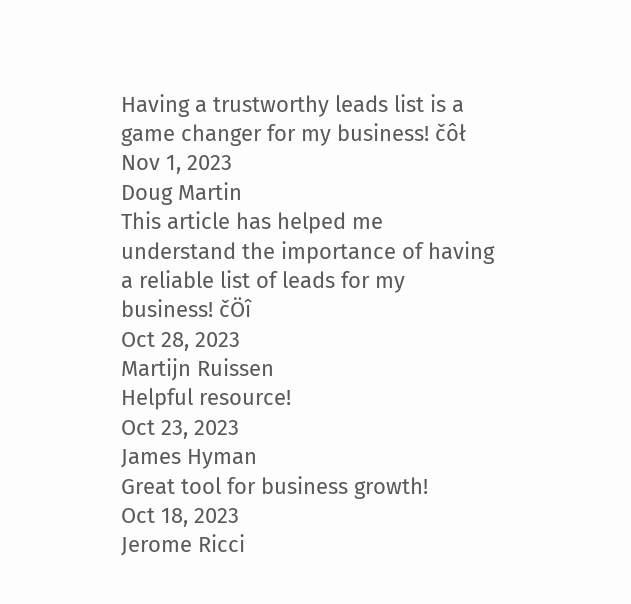Having a trustworthy leads list is a game changer for my business! čôł
Nov 1, 2023
Doug Martin
This article has helped me understand the importance of having a reliable list of leads for my business! čÖî
Oct 28, 2023
Martijn Ruissen
Helpful resource!
Oct 23, 2023
James Hyman
Great tool for business growth!
Oct 18, 2023
Jerome Ricci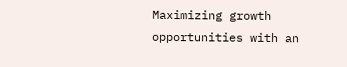Maximizing growth opportunities with an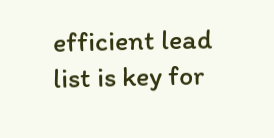efficient lead list is key for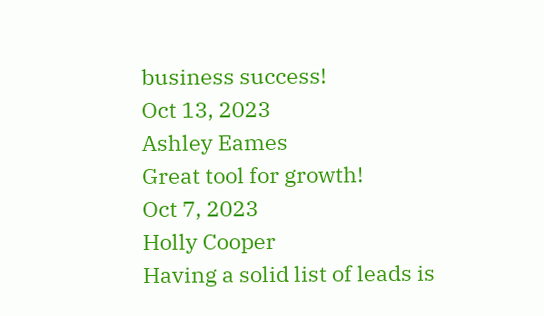business success!
Oct 13, 2023
Ashley Eames
Great tool for growth!
Oct 7, 2023
Holly Cooper
Having a solid list of leads is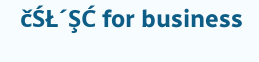čŚŁ´ŞĆ for business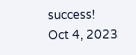success!
Oct 4, 2023